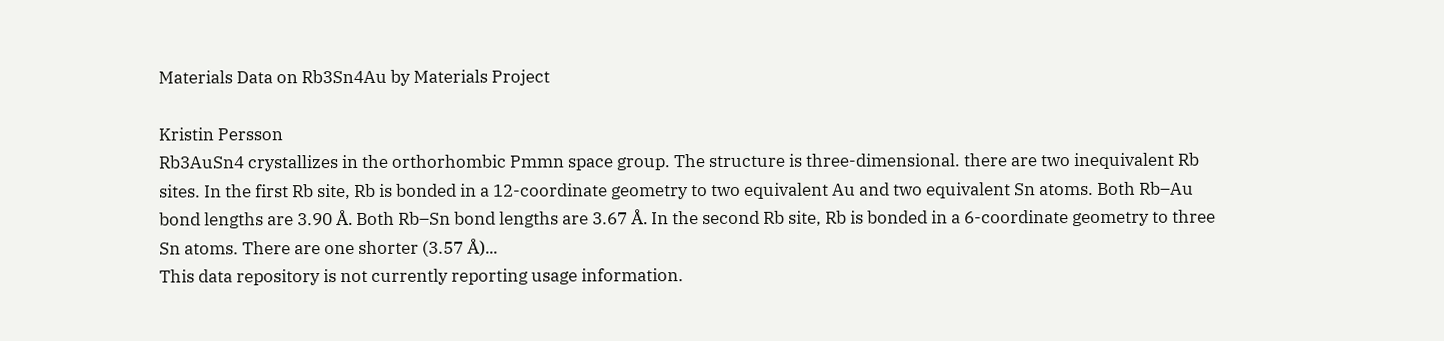Materials Data on Rb3Sn4Au by Materials Project

Kristin Persson
Rb3AuSn4 crystallizes in the orthorhombic Pmmn space group. The structure is three-dimensional. there are two inequivalent Rb sites. In the first Rb site, Rb is bonded in a 12-coordinate geometry to two equivalent Au and two equivalent Sn atoms. Both Rb–Au bond lengths are 3.90 Å. Both Rb–Sn bond lengths are 3.67 Å. In the second Rb site, Rb is bonded in a 6-coordinate geometry to three Sn atoms. There are one shorter (3.57 Å)...
This data repository is not currently reporting usage information.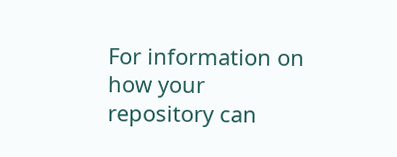For information on how your repository can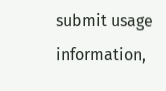submit usage information,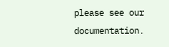please see our documentation.